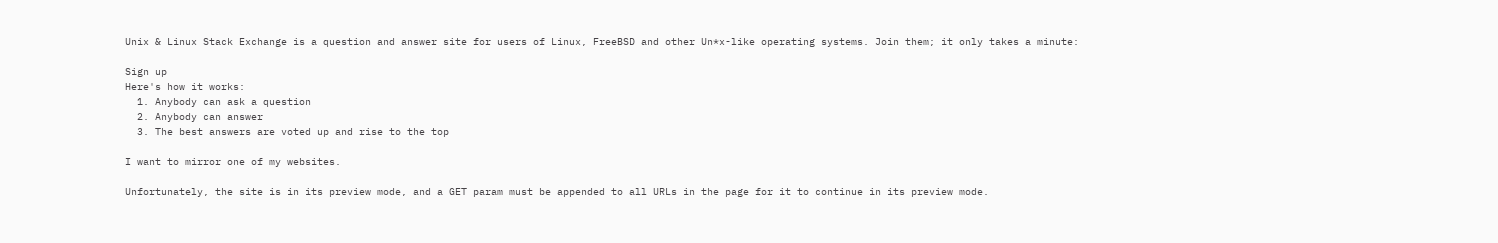Unix & Linux Stack Exchange is a question and answer site for users of Linux, FreeBSD and other Un*x-like operating systems. Join them; it only takes a minute:

Sign up
Here's how it works:
  1. Anybody can ask a question
  2. Anybody can answer
  3. The best answers are voted up and rise to the top

I want to mirror one of my websites.

Unfortunately, the site is in its preview mode, and a GET param must be appended to all URLs in the page for it to continue in its preview mode.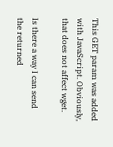This GET param was added with JavaScript. Obviously, that does not affect wget.

Is there a way I can send the returned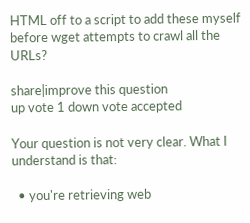HTML off to a script to add these myself before wget attempts to crawl all the URLs?

share|improve this question
up vote 1 down vote accepted

Your question is not very clear. What I understand is that:

  • you're retrieving web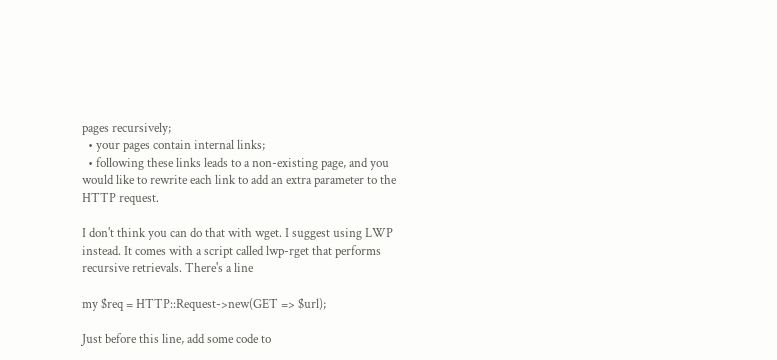pages recursively;
  • your pages contain internal links;
  • following these links leads to a non-existing page, and you would like to rewrite each link to add an extra parameter to the HTTP request.

I don't think you can do that with wget. I suggest using LWP instead. It comes with a script called lwp-rget that performs recursive retrievals. There's a line

my $req = HTTP::Request->new(GET => $url);

Just before this line, add some code to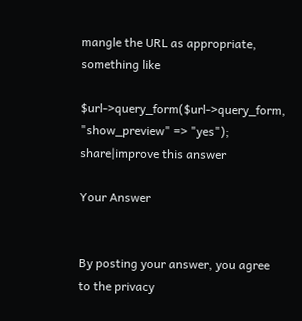mangle the URL as appropriate, something like

$url->query_form($url->query_form, "show_preview" => "yes");
share|improve this answer

Your Answer


By posting your answer, you agree to the privacy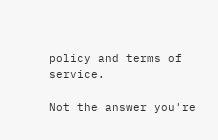policy and terms of service.

Not the answer you're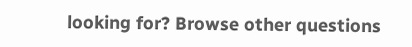looking for? Browse other questions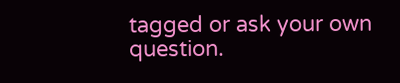tagged or ask your own question.